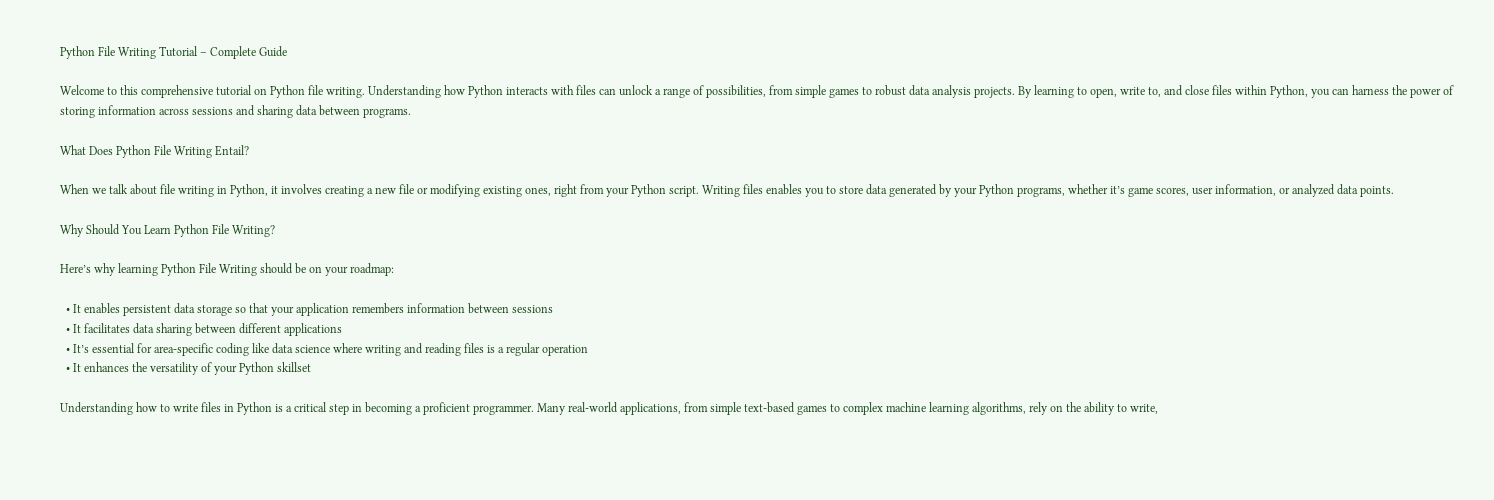Python File Writing Tutorial – Complete Guide

Welcome to this comprehensive tutorial on Python file writing. Understanding how Python interacts with files can unlock a range of possibilities, from simple games to robust data analysis projects. By learning to open, write to, and close files within Python, you can harness the power of storing information across sessions and sharing data between programs.

What Does Python File Writing Entail?

When we talk about file writing in Python, it involves creating a new file or modifying existing ones, right from your Python script. Writing files enables you to store data generated by your Python programs, whether it’s game scores, user information, or analyzed data points.

Why Should You Learn Python File Writing?

Here’s why learning Python File Writing should be on your roadmap:

  • It enables persistent data storage so that your application remembers information between sessions
  • It facilitates data sharing between different applications
  • It’s essential for area-specific coding like data science where writing and reading files is a regular operation
  • It enhances the versatility of your Python skillset

Understanding how to write files in Python is a critical step in becoming a proficient programmer. Many real-world applications, from simple text-based games to complex machine learning algorithms, rely on the ability to write,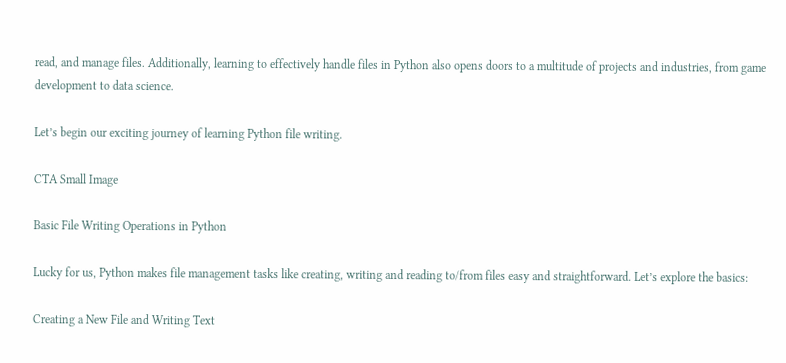read, and manage files. Additionally, learning to effectively handle files in Python also opens doors to a multitude of projects and industries, from game development to data science.

Let’s begin our exciting journey of learning Python file writing.

CTA Small Image

Basic File Writing Operations in Python

Lucky for us, Python makes file management tasks like creating, writing and reading to/from files easy and straightforward. Let’s explore the basics:

Creating a New File and Writing Text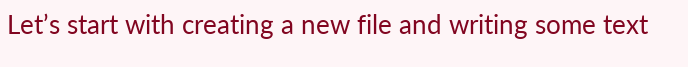Let’s start with creating a new file and writing some text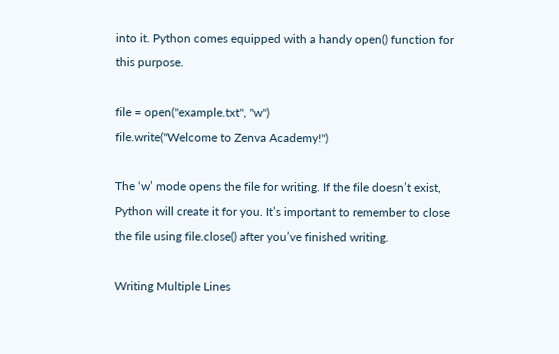into it. Python comes equipped with a handy open() function for this purpose.

file = open("example.txt", "w")
file.write("Welcome to Zenva Academy!")

The ‘w’ mode opens the file for writing. If the file doesn’t exist, Python will create it for you. It’s important to remember to close the file using file.close() after you’ve finished writing.

Writing Multiple Lines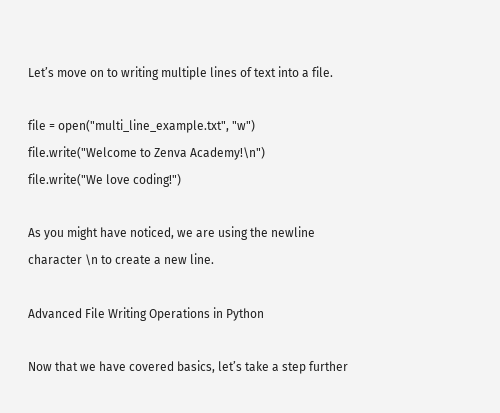Let’s move on to writing multiple lines of text into a file.

file = open("multi_line_example.txt", "w")
file.write("Welcome to Zenva Academy!\n")
file.write("We love coding!")

As you might have noticed, we are using the newline character \n to create a new line.

Advanced File Writing Operations in Python

Now that we have covered basics, let’s take a step further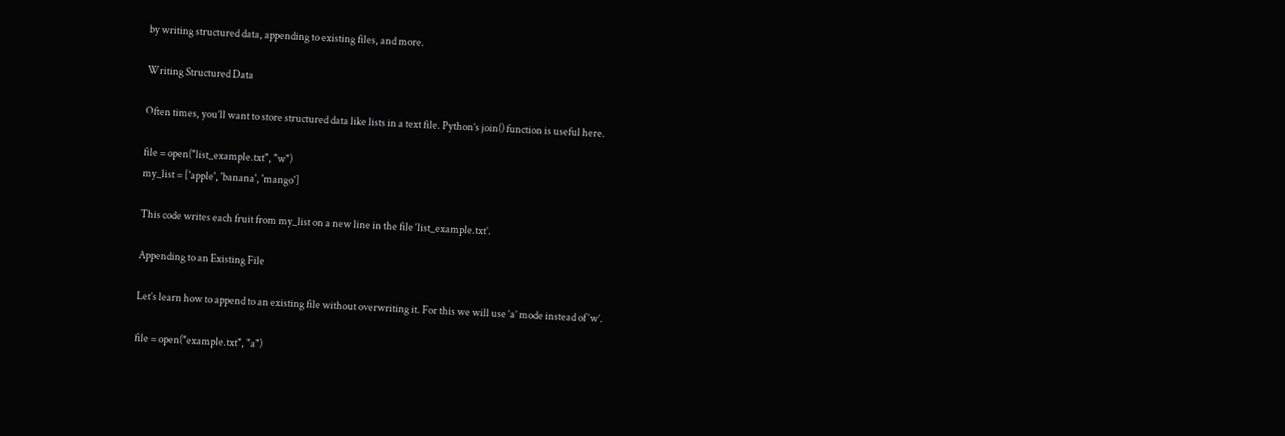by writing structured data, appending to existing files, and more.

Writing Structured Data

Often times, you’ll want to store structured data like lists in a text file. Python’s join() function is useful here.

file = open("list_example.txt", "w")
my_list = ['apple', 'banana', 'mango']

This code writes each fruit from my_list on a new line in the file ‘list_example.txt’.

Appending to an Existing File

Let’s learn how to append to an existing file without overwriting it. For this we will use ‘a’ mode instead of ‘w’.

file = open("example.txt", "a")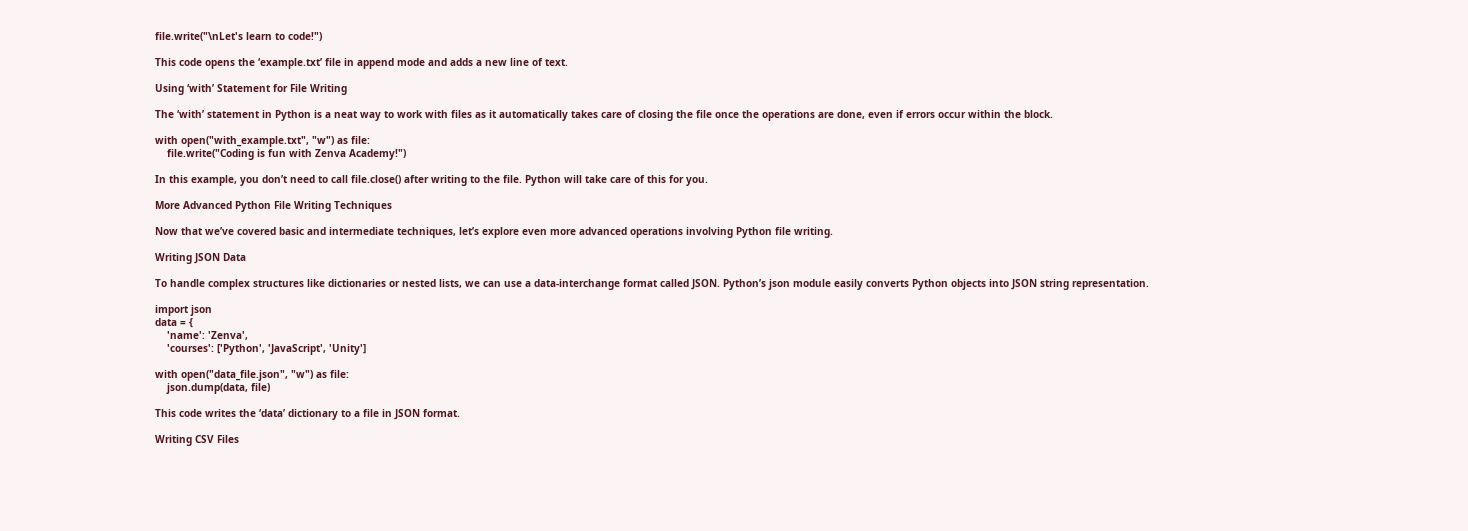file.write("\nLet's learn to code!")

This code opens the ‘example.txt’ file in append mode and adds a new line of text.

Using ‘with’ Statement for File Writing

The ‘with’ statement in Python is a neat way to work with files as it automatically takes care of closing the file once the operations are done, even if errors occur within the block.

with open("with_example.txt", "w") as file:
    file.write("Coding is fun with Zenva Academy!")

In this example, you don’t need to call file.close() after writing to the file. Python will take care of this for you.

More Advanced Python File Writing Techniques

Now that we’ve covered basic and intermediate techniques, let’s explore even more advanced operations involving Python file writing.

Writing JSON Data

To handle complex structures like dictionaries or nested lists, we can use a data-interchange format called JSON. Python’s json module easily converts Python objects into JSON string representation.

import json
data = {
    'name': 'Zenva',
    'courses': ['Python', 'JavaScript', 'Unity']

with open("data_file.json", "w") as file:
    json.dump(data, file)

This code writes the ‘data’ dictionary to a file in JSON format.

Writing CSV Files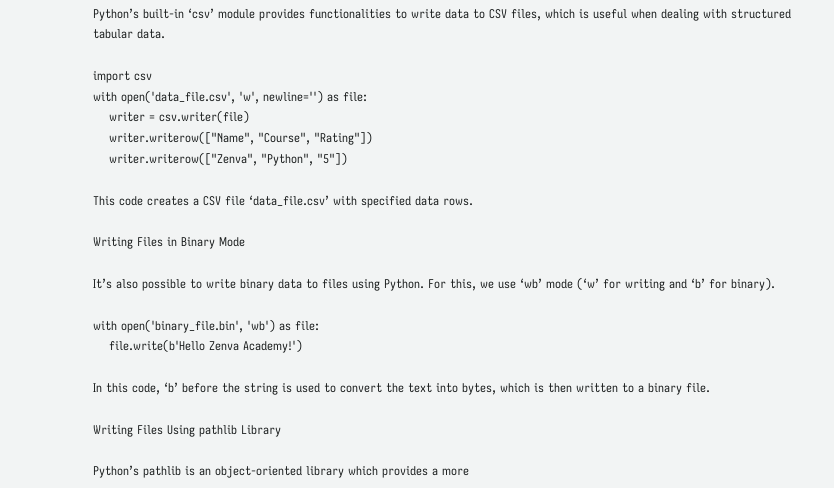Python’s built-in ‘csv’ module provides functionalities to write data to CSV files, which is useful when dealing with structured tabular data.

import csv
with open('data_file.csv', 'w', newline='') as file:
    writer = csv.writer(file)
    writer.writerow(["Name", "Course", "Rating"])
    writer.writerow(["Zenva", "Python", "5"])

This code creates a CSV file ‘data_file.csv’ with specified data rows.

Writing Files in Binary Mode

It’s also possible to write binary data to files using Python. For this, we use ‘wb’ mode (‘w’ for writing and ‘b’ for binary).

with open('binary_file.bin', 'wb') as file:
    file.write(b'Hello Zenva Academy!')

In this code, ‘b’ before the string is used to convert the text into bytes, which is then written to a binary file.

Writing Files Using pathlib Library

Python’s pathlib is an object-oriented library which provides a more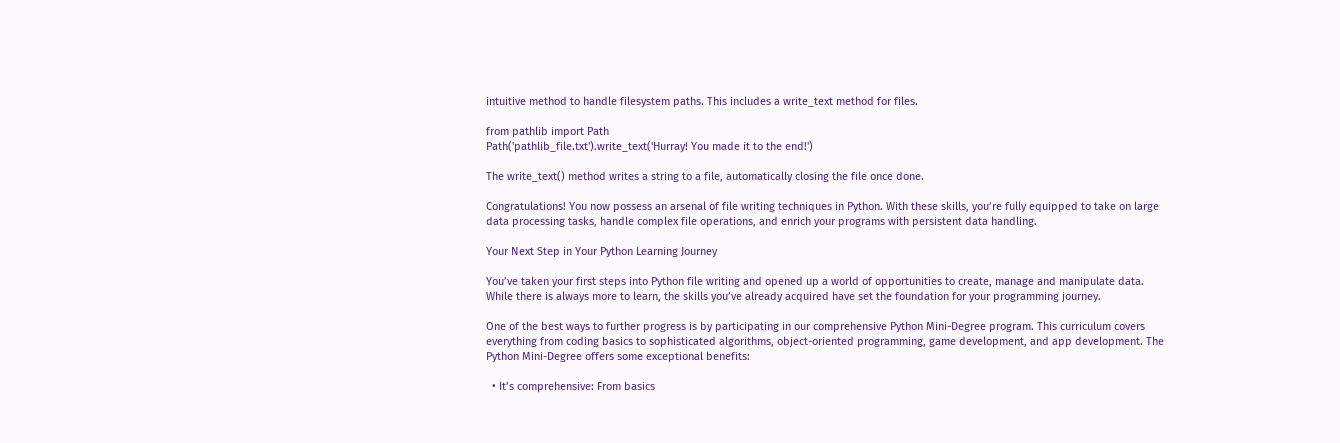intuitive method to handle filesystem paths. This includes a write_text method for files.

from pathlib import Path
Path('pathlib_file.txt').write_text('Hurray! You made it to the end!')

The write_text() method writes a string to a file, automatically closing the file once done.

Congratulations! You now possess an arsenal of file writing techniques in Python. With these skills, you’re fully equipped to take on large data processing tasks, handle complex file operations, and enrich your programs with persistent data handling.

Your Next Step in Your Python Learning Journey

You’ve taken your first steps into Python file writing and opened up a world of opportunities to create, manage and manipulate data. While there is always more to learn, the skills you’ve already acquired have set the foundation for your programming journey.

One of the best ways to further progress is by participating in our comprehensive Python Mini-Degree program. This curriculum covers everything from coding basics to sophisticated algorithms, object-oriented programming, game development, and app development. The Python Mini-Degree offers some exceptional benefits:

  • It’s comprehensive: From basics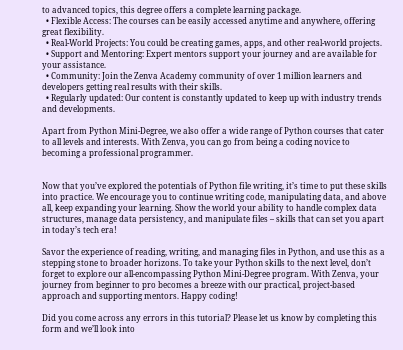to advanced topics, this degree offers a complete learning package.
  • Flexible Access: The courses can be easily accessed anytime and anywhere, offering great flexibility.
  • Real-World Projects: You could be creating games, apps, and other real-world projects.
  • Support and Mentoring: Expert mentors support your journey and are available for your assistance.
  • Community: Join the Zenva Academy community of over 1 million learners and developers getting real results with their skills.
  • Regularly updated: Our content is constantly updated to keep up with industry trends and developments.

Apart from Python Mini-Degree, we also offer a wide range of Python courses that cater to all levels and interests. With Zenva, you can go from being a coding novice to becoming a professional programmer.


Now that you’ve explored the potentials of Python file writing, it’s time to put these skills into practice. We encourage you to continue writing code, manipulating data, and above all, keep expanding your learning. Show the world your ability to handle complex data structures, manage data persistency, and manipulate files – skills that can set you apart in today’s tech era!

Savor the experience of reading, writing, and managing files in Python, and use this as a stepping stone to broader horizons. To take your Python skills to the next level, don’t forget to explore our all-encompassing Python Mini-Degree program. With Zenva, your journey from beginner to pro becomes a breeze with our practical, project-based approach and supporting mentors. Happy coding!

Did you come across any errors in this tutorial? Please let us know by completing this form and we’ll look into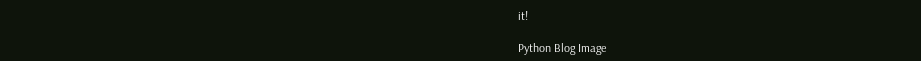it!

Python Blog Image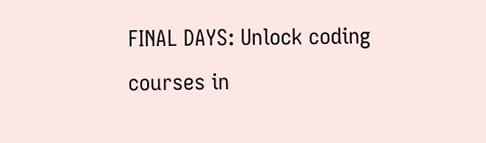FINAL DAYS: Unlock coding courses in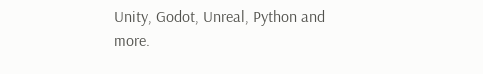Unity, Godot, Unreal, Python and more.